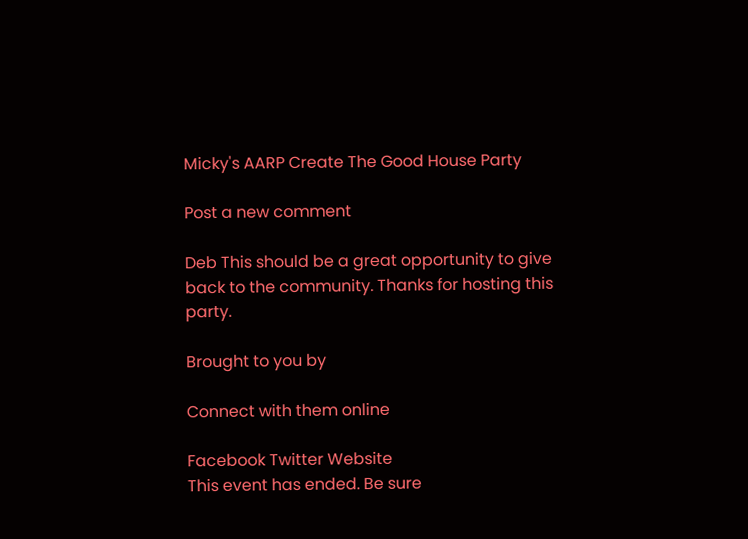Micky's AARP Create The Good House Party

Post a new comment

Deb This should be a great opportunity to give back to the community. Thanks for hosting this party.

Brought to you by

Connect with them online

Facebook Twitter Website
This event has ended. Be sure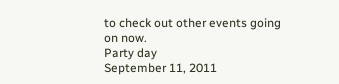to check out other events going on now.
Party day
September 11, 2011